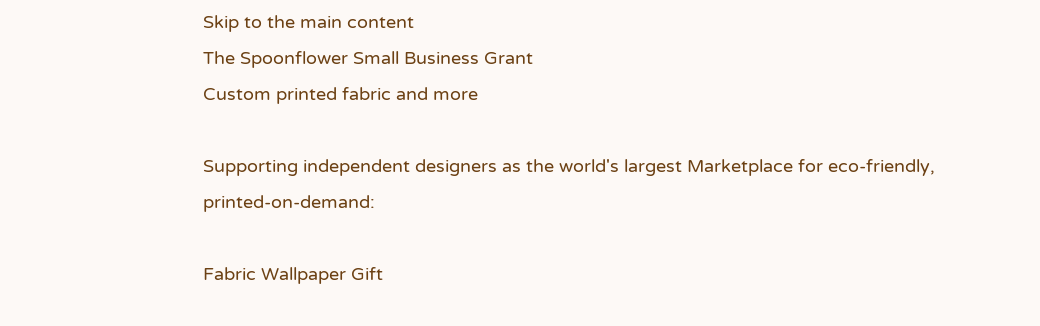Skip to the main content
The Spoonflower Small Business Grant
Custom printed fabric and more

Supporting independent designers as the world's largest Marketplace for eco-friendly, printed-on-demand:

Fabric Wallpaper Gift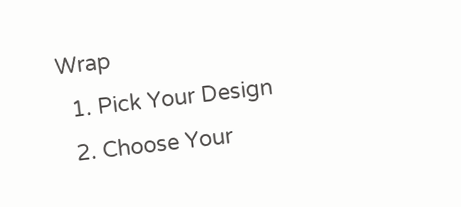Wrap
  1. Pick Your Design
  2. Choose Your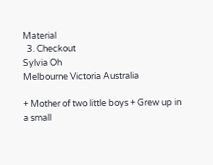Material
  3. Checkout
Sylvia Oh
Melbourne Victoria Australia

+ Mother of two little boys + Grew up in a small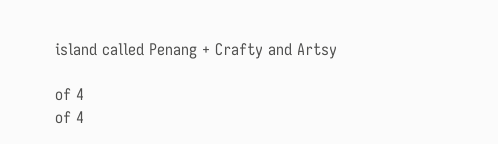island called Penang + Crafty and Artsy

of 4
of 4